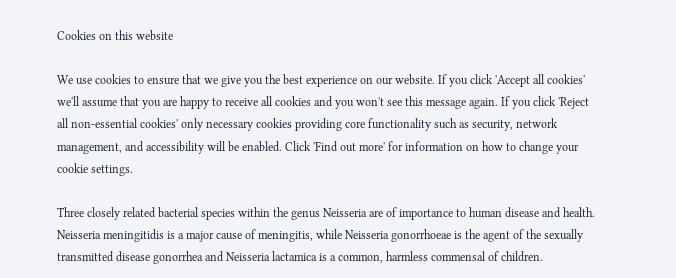Cookies on this website

We use cookies to ensure that we give you the best experience on our website. If you click 'Accept all cookies' we'll assume that you are happy to receive all cookies and you won't see this message again. If you click 'Reject all non-essential cookies' only necessary cookies providing core functionality such as security, network management, and accessibility will be enabled. Click 'Find out more' for information on how to change your cookie settings.

Three closely related bacterial species within the genus Neisseria are of importance to human disease and health. Neisseria meningitidis is a major cause of meningitis, while Neisseria gonorrhoeae is the agent of the sexually transmitted disease gonorrhea and Neisseria lactamica is a common, harmless commensal of children.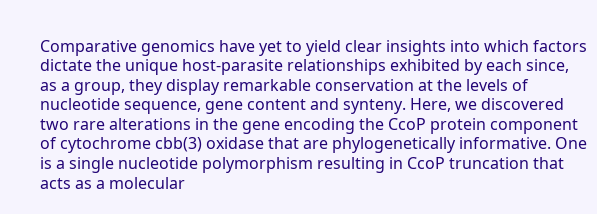Comparative genomics have yet to yield clear insights into which factors dictate the unique host-parasite relationships exhibited by each since, as a group, they display remarkable conservation at the levels of nucleotide sequence, gene content and synteny. Here, we discovered two rare alterations in the gene encoding the CcoP protein component of cytochrome cbb(3) oxidase that are phylogenetically informative. One is a single nucleotide polymorphism resulting in CcoP truncation that acts as a molecular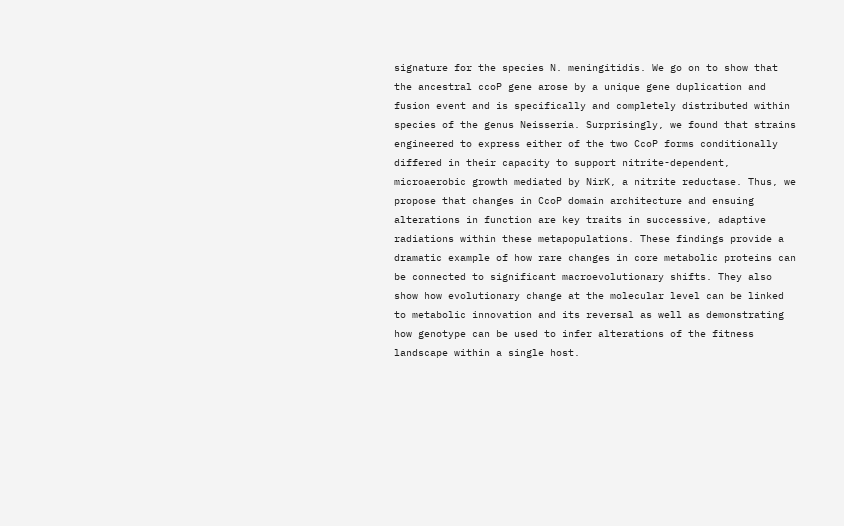signature for the species N. meningitidis. We go on to show that the ancestral ccoP gene arose by a unique gene duplication and fusion event and is specifically and completely distributed within species of the genus Neisseria. Surprisingly, we found that strains engineered to express either of the two CcoP forms conditionally differed in their capacity to support nitrite-dependent, microaerobic growth mediated by NirK, a nitrite reductase. Thus, we propose that changes in CcoP domain architecture and ensuing alterations in function are key traits in successive, adaptive radiations within these metapopulations. These findings provide a dramatic example of how rare changes in core metabolic proteins can be connected to significant macroevolutionary shifts. They also show how evolutionary change at the molecular level can be linked to metabolic innovation and its reversal as well as demonstrating how genotype can be used to infer alterations of the fitness landscape within a single host.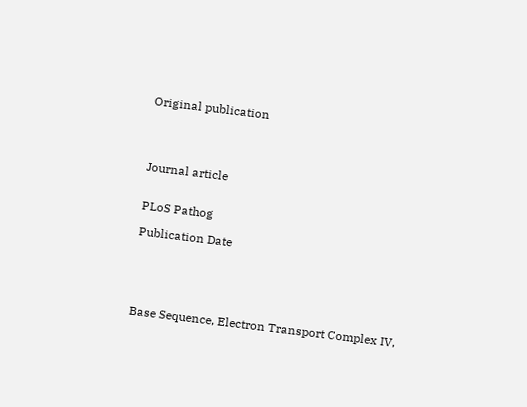Original publication




Journal article


PLoS Pathog

Publication Date





Base Sequence, Electron Transport Complex IV,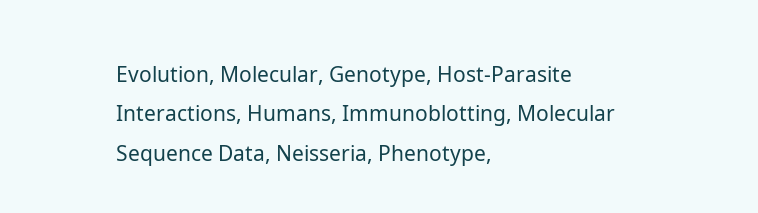Evolution, Molecular, Genotype, Host-Parasite Interactions, Humans, Immunoblotting, Molecular Sequence Data, Neisseria, Phenotype,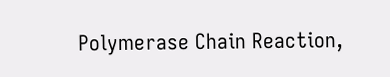Polymerase Chain Reaction,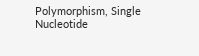Polymorphism, Single Nucleotide